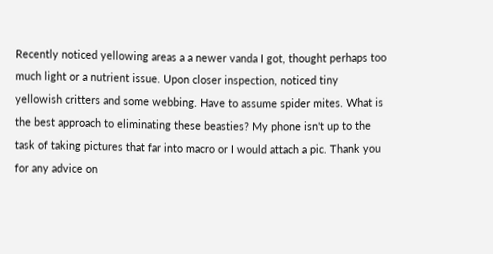Recently noticed yellowing areas a a newer vanda I got, thought perhaps too much light or a nutrient issue. Upon closer inspection, noticed tiny yellowish critters and some webbing. Have to assume spider mites. What is the best approach to eliminating these beasties? My phone isn't up to the task of taking pictures that far into macro or I would attach a pic. Thank you for any advice on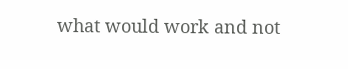what would work and not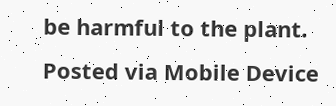be harmful to the plant.
Posted via Mobile Device